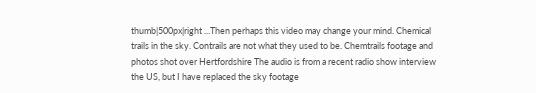thumb|500px|right ...Then perhaps this video may change your mind. Chemical trails in the sky. Contrails are not what they used to be. Chemtrails footage and photos shot over Hertfordshire The audio is from a recent radio show interview the US, but I have replaced the sky footage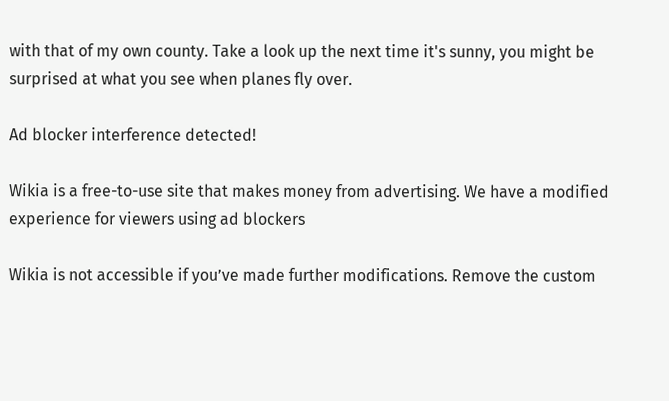with that of my own county. Take a look up the next time it's sunny, you might be surprised at what you see when planes fly over.

Ad blocker interference detected!

Wikia is a free-to-use site that makes money from advertising. We have a modified experience for viewers using ad blockers

Wikia is not accessible if you’ve made further modifications. Remove the custom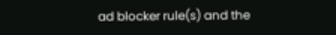ad blocker rule(s) and the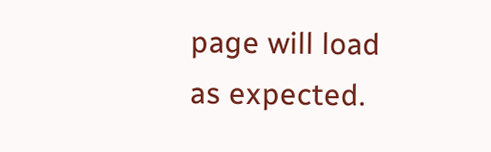page will load as expected.